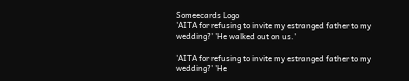Someecards Logo
'AITA for refusing to invite my estranged father to my wedding?' 'He walked out on us.'

'AITA for refusing to invite my estranged father to my wedding?' 'He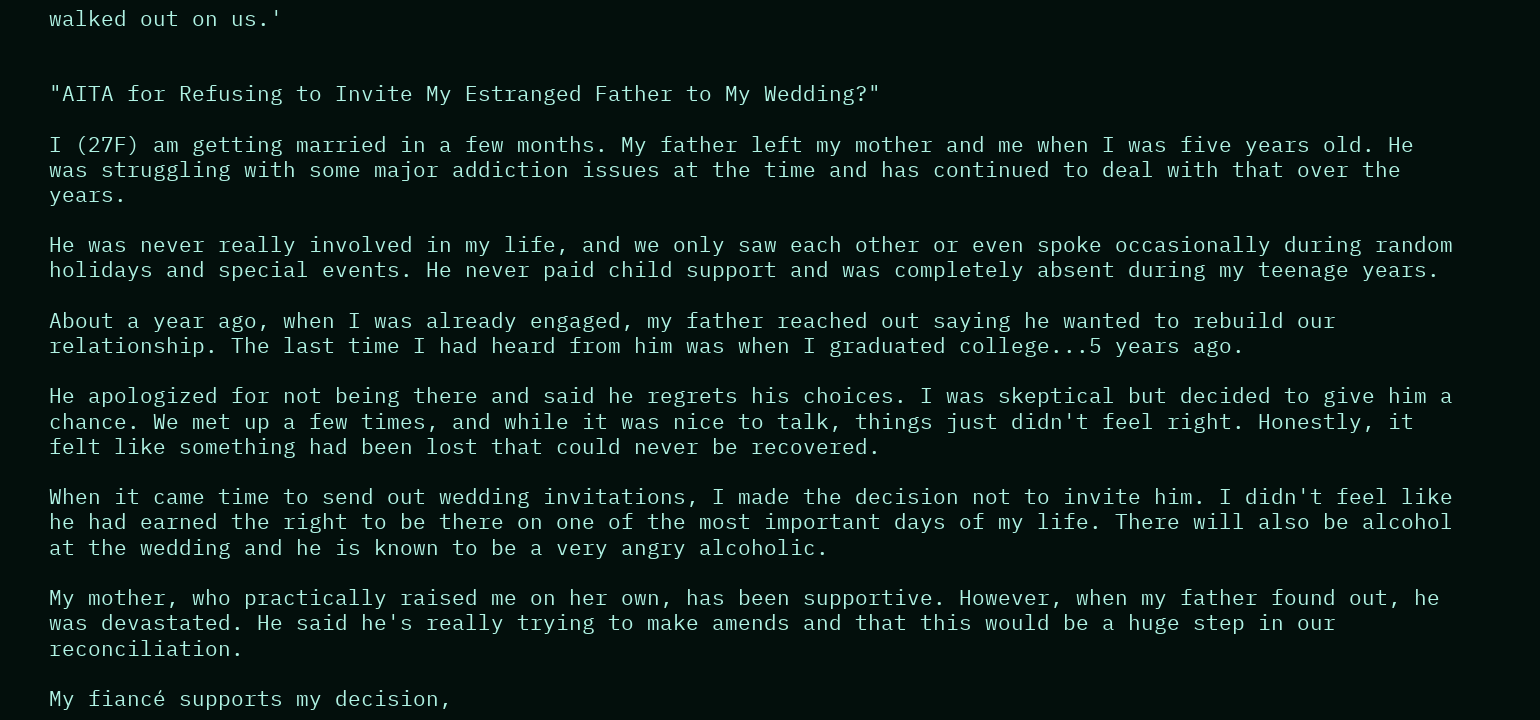walked out on us.'


"AITA for Refusing to Invite My Estranged Father to My Wedding?"

I (27F) am getting married in a few months. My father left my mother and me when I was five years old. He was struggling with some major addiction issues at the time and has continued to deal with that over the years.

He was never really involved in my life, and we only saw each other or even spoke occasionally during random holidays and special events. He never paid child support and was completely absent during my teenage years.

About a year ago, when I was already engaged, my father reached out saying he wanted to rebuild our relationship. The last time I had heard from him was when I graduated college...5 years ago.

He apologized for not being there and said he regrets his choices. I was skeptical but decided to give him a chance. We met up a few times, and while it was nice to talk, things just didn't feel right. Honestly, it felt like something had been lost that could never be recovered.

When it came time to send out wedding invitations, I made the decision not to invite him. I didn't feel like he had earned the right to be there on one of the most important days of my life. There will also be alcohol at the wedding and he is known to be a very angry alcoholic.

My mother, who practically raised me on her own, has been supportive. However, when my father found out, he was devastated. He said he's really trying to make amends and that this would be a huge step in our reconciliation.

My fiancé supports my decision,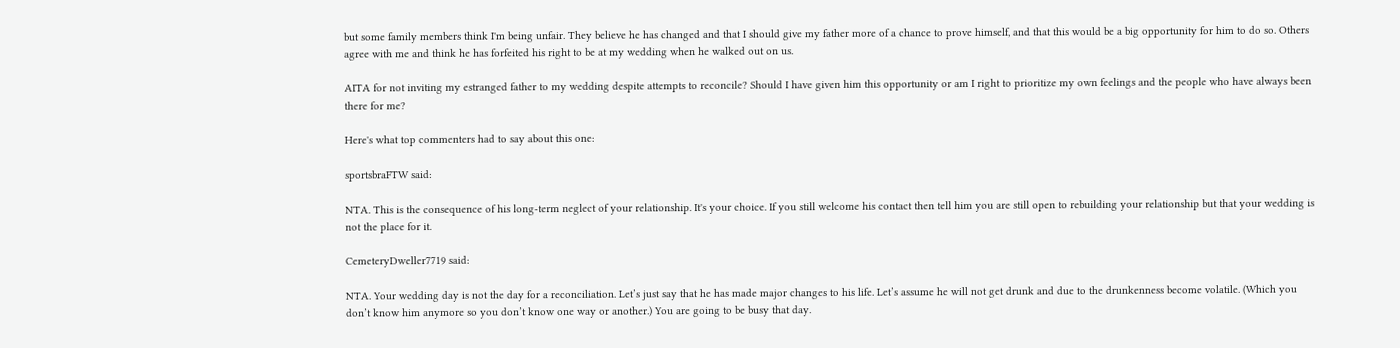but some family members think I'm being unfair. They believe he has changed and that I should give my father more of a chance to prove himself, and that this would be a big opportunity for him to do so. Others agree with me and think he has forfeited his right to be at my wedding when he walked out on us.

AITA for not inviting my estranged father to my wedding despite attempts to reconcile? Should I have given him this opportunity or am I right to prioritize my own feelings and the people who have always been there for me?

Here's what top commenters had to say about this one:

sportsbraFTW said:

NTA. This is the consequence of his long-term neglect of your relationship. It's your choice. If you still welcome his contact then tell him you are still open to rebuilding your relationship but that your wedding is not the place for it.

CemeteryDweller7719 said:

NTA. Your wedding day is not the day for a reconciliation. Let’s just say that he has made major changes to his life. Let’s assume he will not get drunk and due to the drunkenness become volatile. (Which you don’t know him anymore so you don’t know one way or another.) You are going to be busy that day.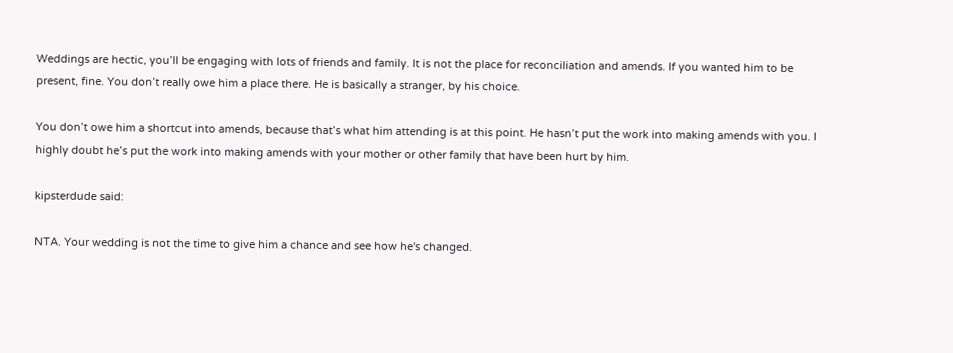Weddings are hectic, you’ll be engaging with lots of friends and family. It is not the place for reconciliation and amends. If you wanted him to be present, fine. You don’t really owe him a place there. He is basically a stranger, by his choice.

You don’t owe him a shortcut into amends, because that’s what him attending is at this point. He hasn’t put the work into making amends with you. I highly doubt he’s put the work into making amends with your mother or other family that have been hurt by him.

kipsterdude said:

NTA. Your wedding is not the time to give him a chance and see how he's changed.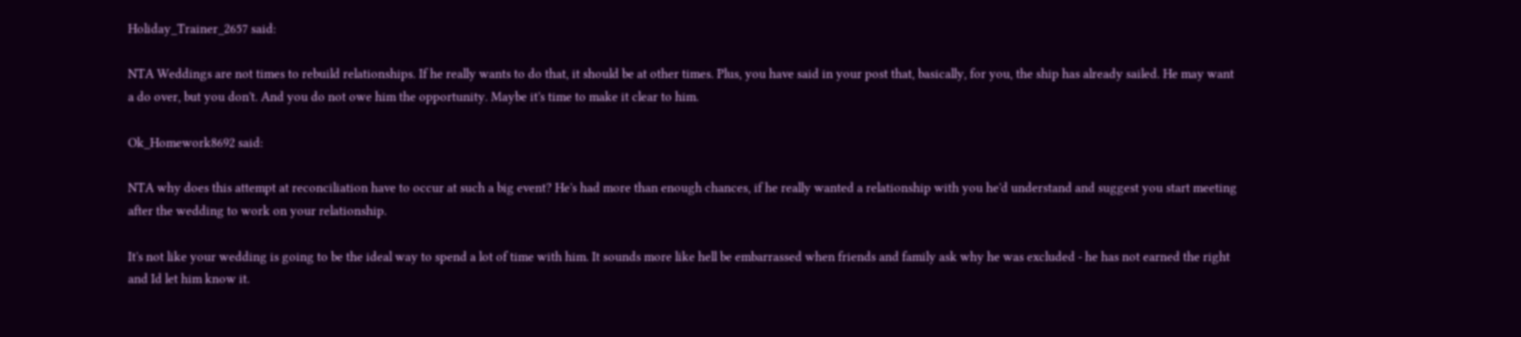Holiday_Trainer_2657 said:

NTA Weddings are not times to rebuild relationships. If he really wants to do that, it should be at other times. Plus, you have said in your post that, basically, for you, the ship has already sailed. He may want a do over, but you don't. And you do not owe him the opportunity. Maybe it's time to make it clear to him.

Ok_Homework8692 said:

NTA why does this attempt at reconciliation have to occur at such a big event? He's had more than enough chances, if he really wanted a relationship with you he'd understand and suggest you start meeting after the wedding to work on your relationship.

It's not like your wedding is going to be the ideal way to spend a lot of time with him. It sounds more like hell be embarrassed when friends and family ask why he was excluded - he has not earned the right and Id let him know it.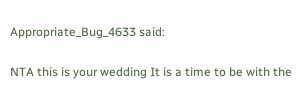Appropriate_Bug_4633 said:

NTA this is your wedding It is a time to be with the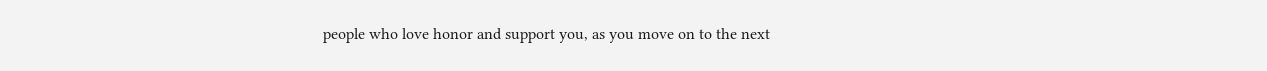people who love honor and support you, as you move on to the next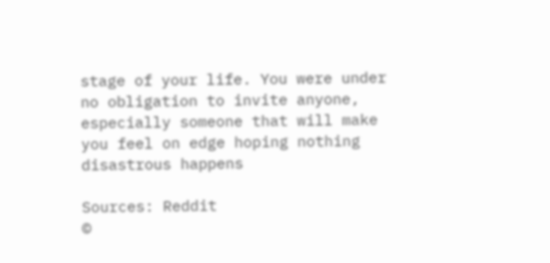stage of your life. You were under no obligation to invite anyone, especially someone that will make you feel on edge hoping nothing disastrous happens

Sources: Reddit
©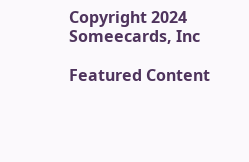Copyright 2024 Someecards, Inc

Featured Content